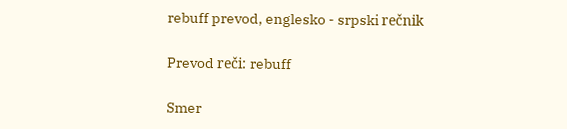rebuff prevod, englesko - srpski rečnik

Prevod reči: rebuff

Smer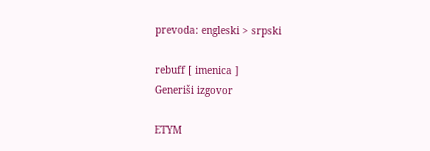prevoda: engleski > srpski

rebuff [ imenica ]
Generiši izgovor

ETYM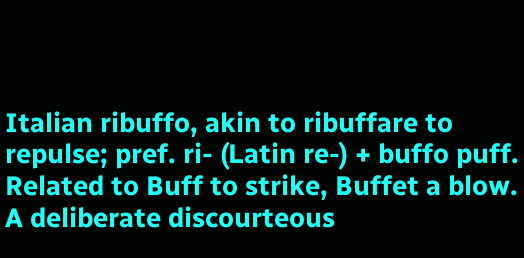Italian ribuffo, akin to ribuffare to repulse; pref. ri- (Latin re-) + buffo puff. Related to Buff to strike, Buffet a blow.
A deliberate discourteous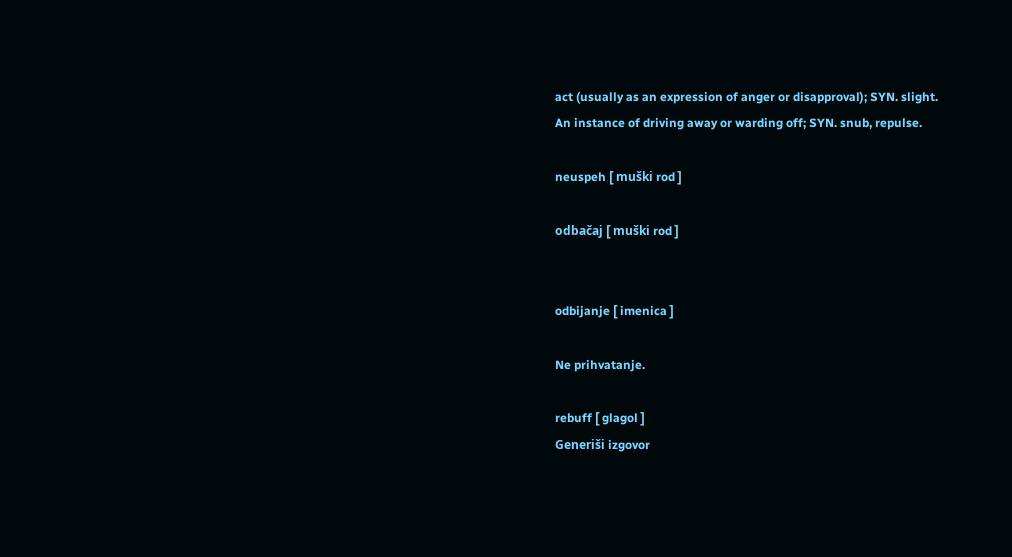act (usually as an expression of anger or disapproval); SYN. slight.
An instance of driving away or warding off; SYN. snub, repulse.

neuspeh [ muški rod ]

odbačaj [ muški rod ]


odbijanje [ imenica ]

Ne prihvatanje.

rebuff [ glagol ]
Generiši izgovor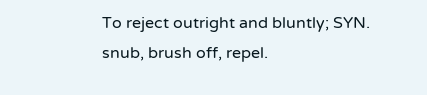To reject outright and bluntly; SYN. snub, brush off, repel.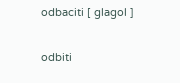odbaciti [ glagol ]

odbiti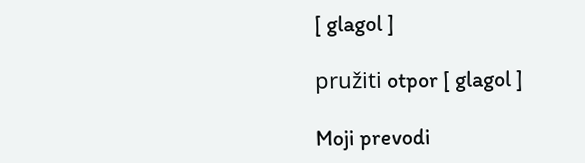[ glagol ]

pružiti otpor [ glagol ]

Moji prevodi